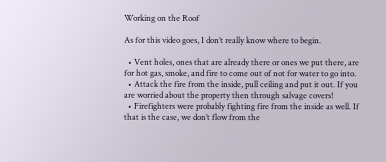Working on the Roof

As for this video goes, I don’t really know where to begin.

  • Vent holes, ones that are already there or ones we put there, are for hot gas, smoke, and fire to come out of not for water to go into.
  • Attack the fire from the inside, pull ceiling and put it out. If you are worried about the property then through salvage covers!
  • Firefighters were probably fighting fire from the inside as well. If that is the case, we don’t flow from the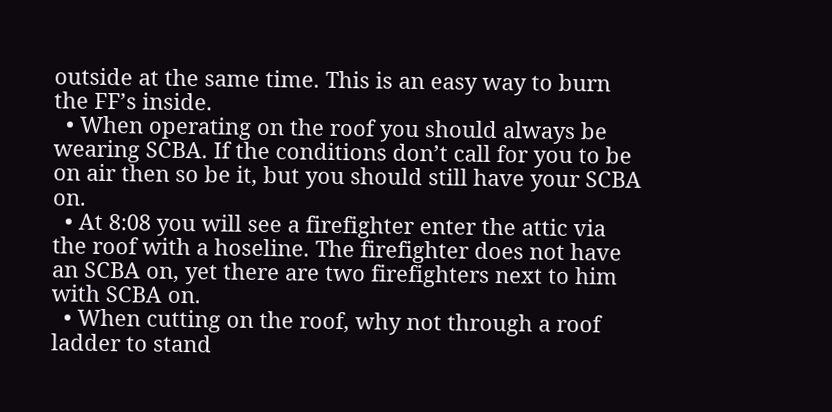outside at the same time. This is an easy way to burn the FF’s inside.
  • When operating on the roof you should always be wearing SCBA. If the conditions don’t call for you to be on air then so be it, but you should still have your SCBA on.
  • At 8:08 you will see a firefighter enter the attic via the roof with a hoseline. The firefighter does not have an SCBA on, yet there are two firefighters next to him with SCBA on.
  • When cutting on the roof, why not through a roof ladder to stand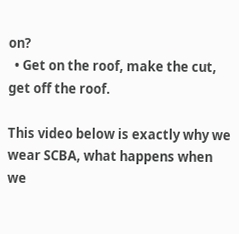on?
  • Get on the roof, make the cut, get off the roof.

This video below is exactly why we wear SCBA, what happens when we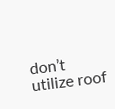don’t utilize roof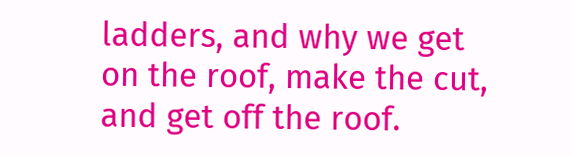ladders, and why we get on the roof, make the cut, and get off the roof.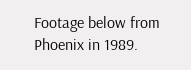Footage below from Phoenix in 1989.